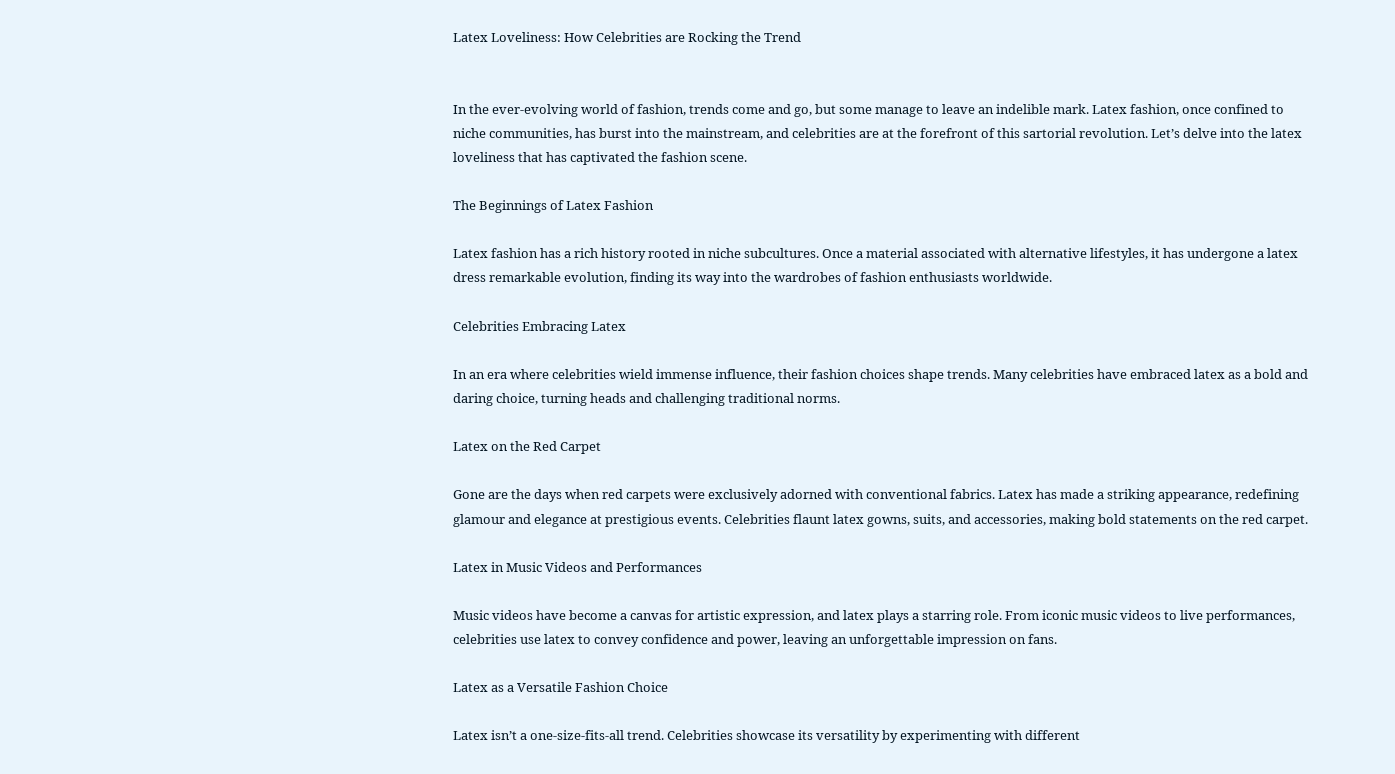Latex Loveliness: How Celebrities are Rocking the Trend


In the ever-evolving world of fashion, trends come and go, but some manage to leave an indelible mark. Latex fashion, once confined to niche communities, has burst into the mainstream, and celebrities are at the forefront of this sartorial revolution. Let’s delve into the latex loveliness that has captivated the fashion scene.

The Beginnings of Latex Fashion

Latex fashion has a rich history rooted in niche subcultures. Once a material associated with alternative lifestyles, it has undergone a latex dress remarkable evolution, finding its way into the wardrobes of fashion enthusiasts worldwide.

Celebrities Embracing Latex

In an era where celebrities wield immense influence, their fashion choices shape trends. Many celebrities have embraced latex as a bold and daring choice, turning heads and challenging traditional norms.

Latex on the Red Carpet

Gone are the days when red carpets were exclusively adorned with conventional fabrics. Latex has made a striking appearance, redefining glamour and elegance at prestigious events. Celebrities flaunt latex gowns, suits, and accessories, making bold statements on the red carpet.

Latex in Music Videos and Performances

Music videos have become a canvas for artistic expression, and latex plays a starring role. From iconic music videos to live performances, celebrities use latex to convey confidence and power, leaving an unforgettable impression on fans.

Latex as a Versatile Fashion Choice

Latex isn’t a one-size-fits-all trend. Celebrities showcase its versatility by experimenting with different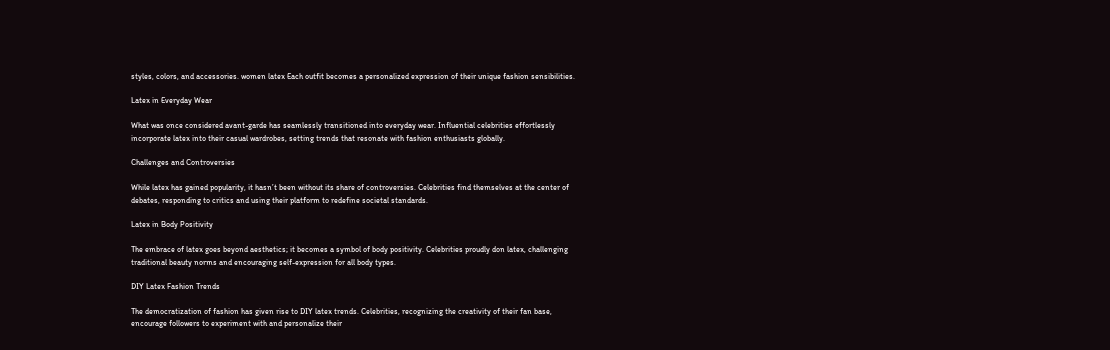styles, colors, and accessories. women latex Each outfit becomes a personalized expression of their unique fashion sensibilities.

Latex in Everyday Wear

What was once considered avant-garde has seamlessly transitioned into everyday wear. Influential celebrities effortlessly incorporate latex into their casual wardrobes, setting trends that resonate with fashion enthusiasts globally.

Challenges and Controversies

While latex has gained popularity, it hasn’t been without its share of controversies. Celebrities find themselves at the center of debates, responding to critics and using their platform to redefine societal standards.

Latex in Body Positivity

The embrace of latex goes beyond aesthetics; it becomes a symbol of body positivity. Celebrities proudly don latex, challenging traditional beauty norms and encouraging self-expression for all body types.

DIY Latex Fashion Trends

The democratization of fashion has given rise to DIY latex trends. Celebrities, recognizing the creativity of their fan base, encourage followers to experiment with and personalize their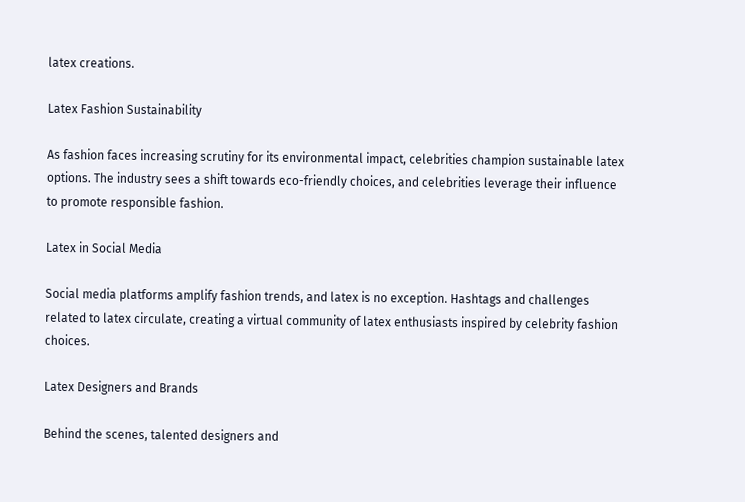latex creations.

Latex Fashion Sustainability

As fashion faces increasing scrutiny for its environmental impact, celebrities champion sustainable latex options. The industry sees a shift towards eco-friendly choices, and celebrities leverage their influence to promote responsible fashion.

Latex in Social Media

Social media platforms amplify fashion trends, and latex is no exception. Hashtags and challenges related to latex circulate, creating a virtual community of latex enthusiasts inspired by celebrity fashion choices.

Latex Designers and Brands

Behind the scenes, talented designers and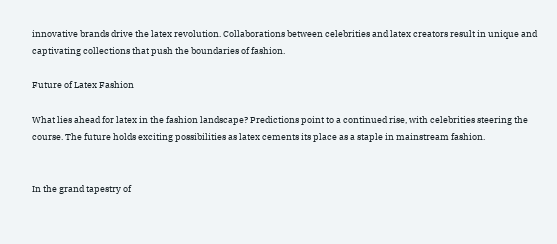innovative brands drive the latex revolution. Collaborations between celebrities and latex creators result in unique and captivating collections that push the boundaries of fashion.

Future of Latex Fashion

What lies ahead for latex in the fashion landscape? Predictions point to a continued rise, with celebrities steering the course. The future holds exciting possibilities as latex cements its place as a staple in mainstream fashion.


In the grand tapestry of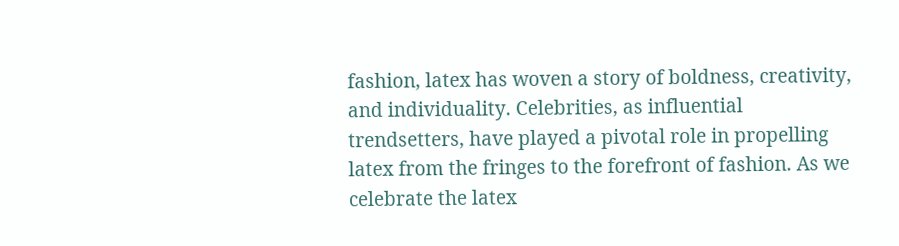fashion, latex has woven a story of boldness, creativity, and individuality. Celebrities, as influential trendsetters, have played a pivotal role in propelling latex from the fringes to the forefront of fashion. As we celebrate the latex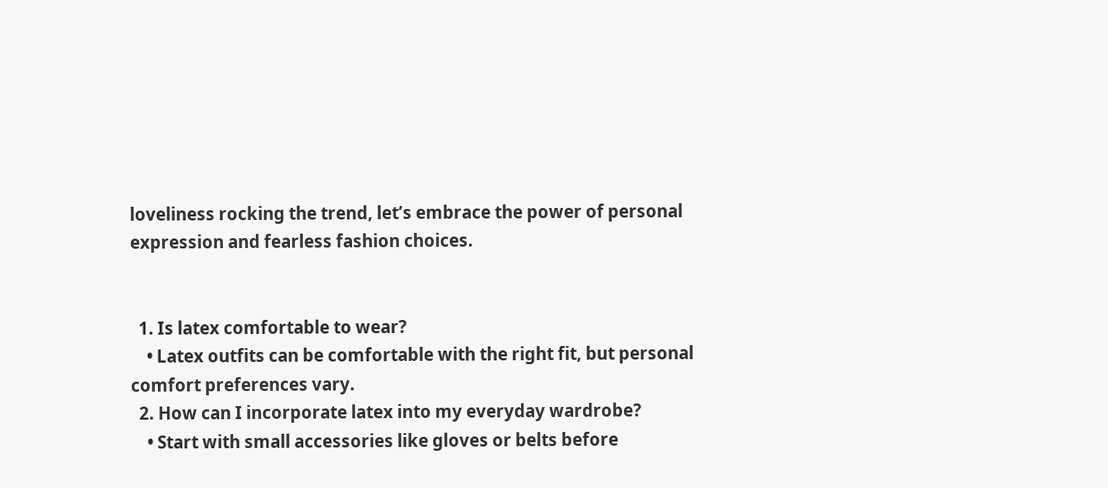loveliness rocking the trend, let’s embrace the power of personal expression and fearless fashion choices.


  1. Is latex comfortable to wear?
    • Latex outfits can be comfortable with the right fit, but personal comfort preferences vary.
  2. How can I incorporate latex into my everyday wardrobe?
    • Start with small accessories like gloves or belts before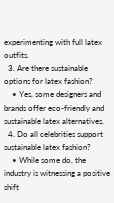experimenting with full latex outfits.
  3. Are there sustainable options for latex fashion?
    • Yes, some designers and brands offer eco-friendly and sustainable latex alternatives.
  4. Do all celebrities support sustainable latex fashion?
    • While some do, the industry is witnessing a positive shift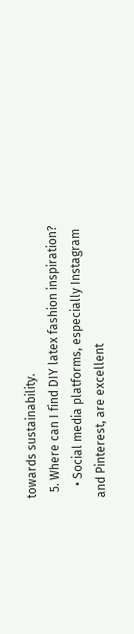towards sustainability.
  5. Where can I find DIY latex fashion inspiration?
    • Social media platforms, especially Instagram and Pinterest, are excellent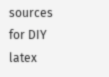sources for DIY latex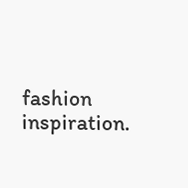fashion inspiration.